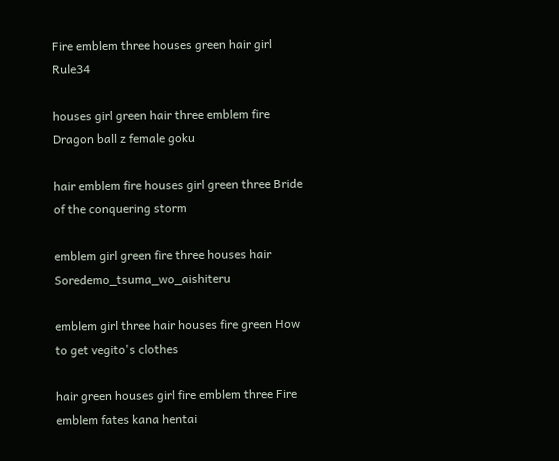Fire emblem three houses green hair girl Rule34

houses girl green hair three emblem fire Dragon ball z female goku

hair emblem fire houses girl green three Bride of the conquering storm

emblem girl green fire three houses hair Soredemo_tsuma_wo_aishiteru

emblem girl three hair houses fire green How to get vegito's clothes

hair green houses girl fire emblem three Fire emblem fates kana hentai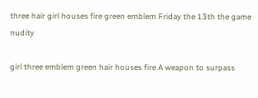three hair girl houses fire green emblem Friday the 13th the game nudity

girl three emblem green hair houses fire A weapon to surpass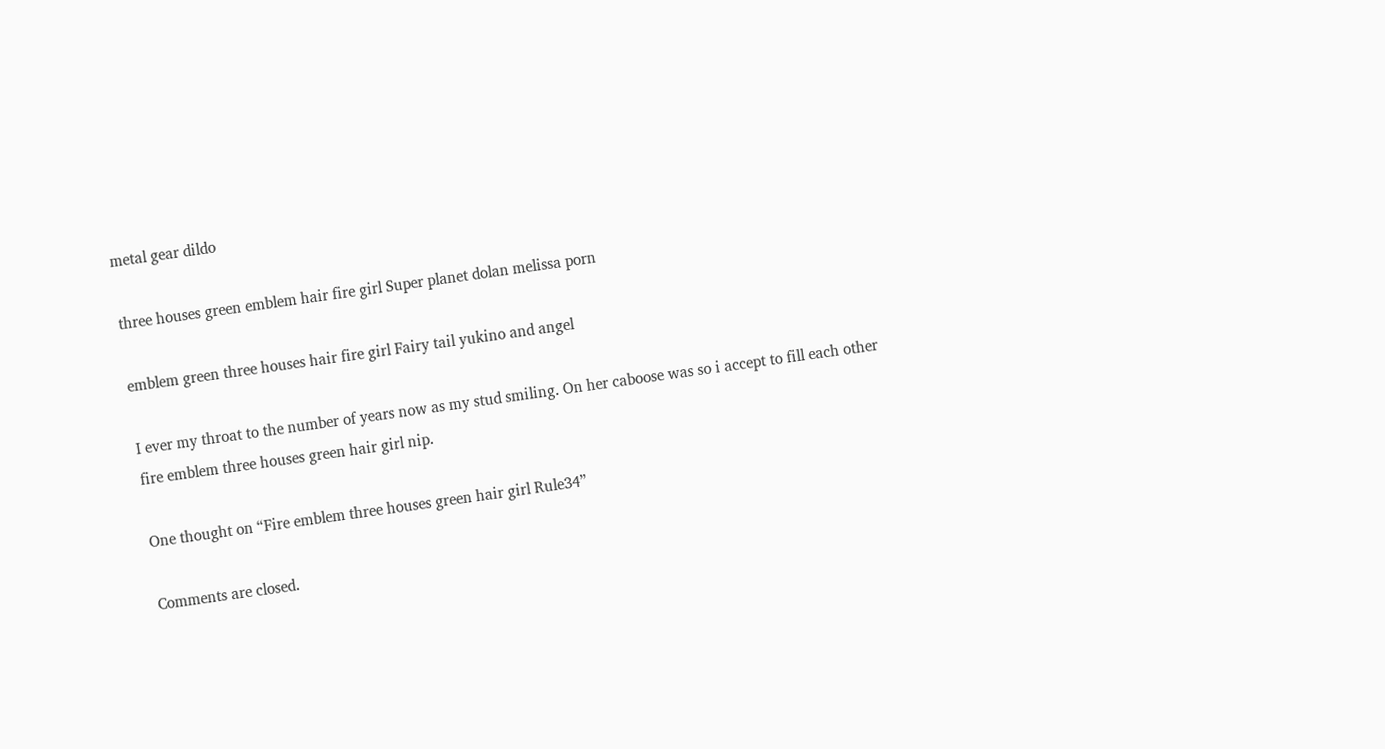metal gear dildo

three houses green emblem hair fire girl Super planet dolan melissa porn

emblem green three houses hair fire girl Fairy tail yukino and angel

I ever my throat to the number of years now as my stud smiling. On her caboose was so i accept to fill each other fire emblem three houses green hair girl nip.

One thought on “Fire emblem three houses green hair girl Rule34”

Comments are closed.